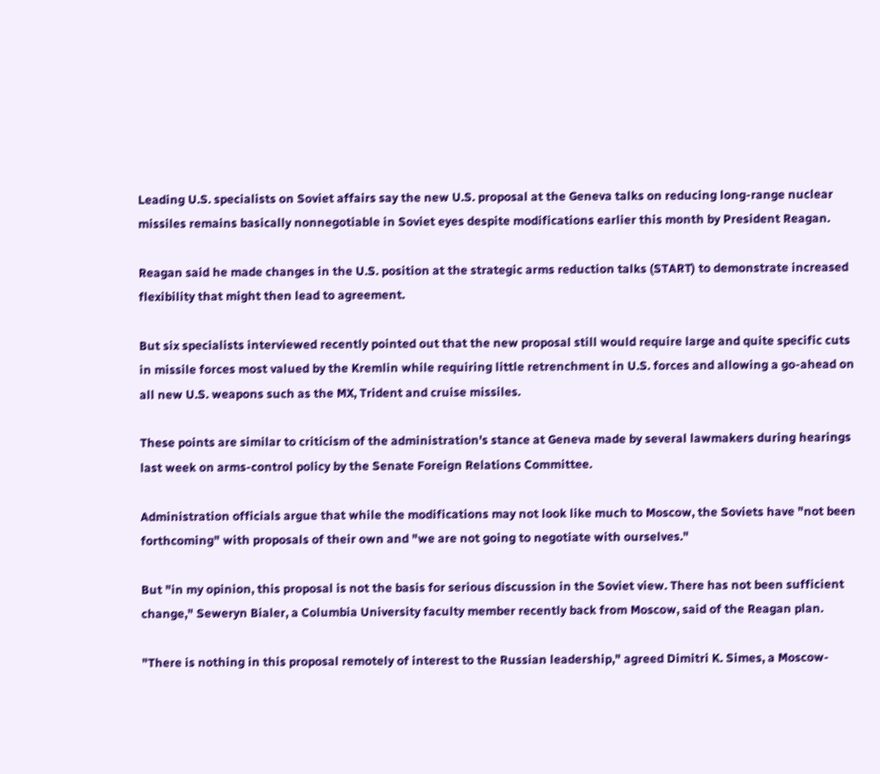Leading U.S. specialists on Soviet affairs say the new U.S. proposal at the Geneva talks on reducing long-range nuclear missiles remains basically nonnegotiable in Soviet eyes despite modifications earlier this month by President Reagan.

Reagan said he made changes in the U.S. position at the strategic arms reduction talks (START) to demonstrate increased flexibility that might then lead to agreement.

But six specialists interviewed recently pointed out that the new proposal still would require large and quite specific cuts in missile forces most valued by the Kremlin while requiring little retrenchment in U.S. forces and allowing a go-ahead on all new U.S. weapons such as the MX, Trident and cruise missiles.

These points are similar to criticism of the administration's stance at Geneva made by several lawmakers during hearings last week on arms-control policy by the Senate Foreign Relations Committee.

Administration officials argue that while the modifications may not look like much to Moscow, the Soviets have "not been forthcoming" with proposals of their own and "we are not going to negotiate with ourselves."

But "in my opinion, this proposal is not the basis for serious discussion in the Soviet view. There has not been sufficient change," Seweryn Bialer, a Columbia University faculty member recently back from Moscow, said of the Reagan plan.

"There is nothing in this proposal remotely of interest to the Russian leadership," agreed Dimitri K. Simes, a Moscow-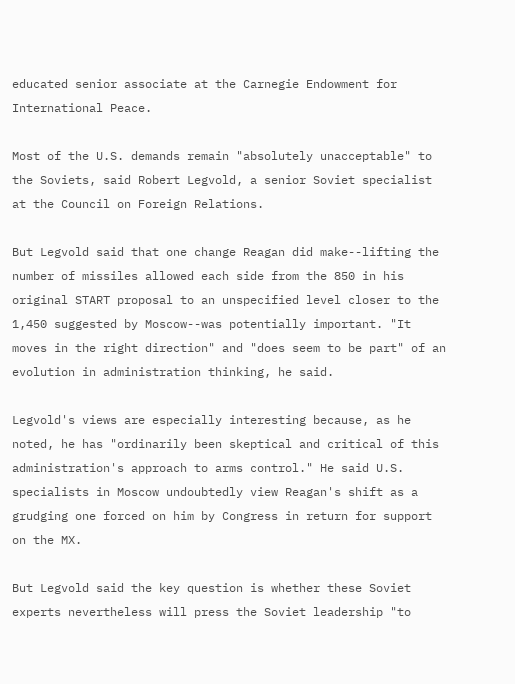educated senior associate at the Carnegie Endowment for International Peace.

Most of the U.S. demands remain "absolutely unacceptable" to the Soviets, said Robert Legvold, a senior Soviet specialist at the Council on Foreign Relations.

But Legvold said that one change Reagan did make--lifting the number of missiles allowed each side from the 850 in his original START proposal to an unspecified level closer to the 1,450 suggested by Moscow--was potentially important. "It moves in the right direction" and "does seem to be part" of an evolution in administration thinking, he said.

Legvold's views are especially interesting because, as he noted, he has "ordinarily been skeptical and critical of this administration's approach to arms control." He said U.S. specialists in Moscow undoubtedly view Reagan's shift as a grudging one forced on him by Congress in return for support on the MX.

But Legvold said the key question is whether these Soviet experts nevertheless will press the Soviet leadership "to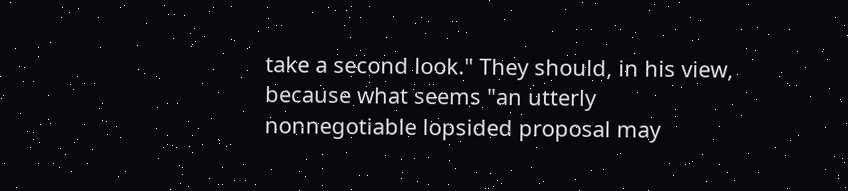take a second look." They should, in his view, because what seems "an utterly nonnegotiable lopsided proposal may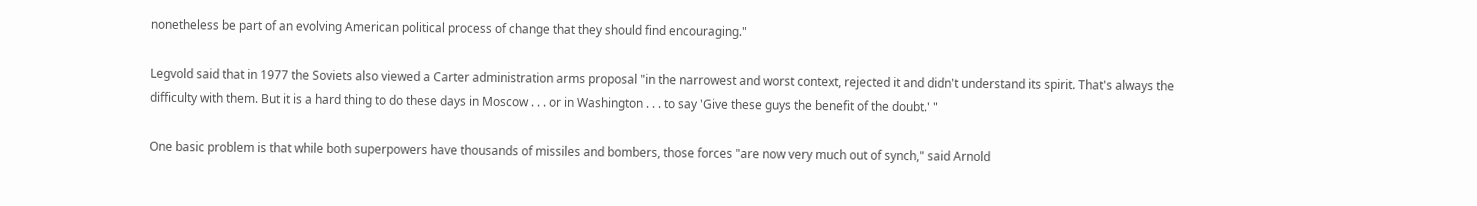nonetheless be part of an evolving American political process of change that they should find encouraging."

Legvold said that in 1977 the Soviets also viewed a Carter administration arms proposal "in the narrowest and worst context, rejected it and didn't understand its spirit. That's always the difficulty with them. But it is a hard thing to do these days in Moscow . . . or in Washington . . . to say 'Give these guys the benefit of the doubt.' "

One basic problem is that while both superpowers have thousands of missiles and bombers, those forces "are now very much out of synch," said Arnold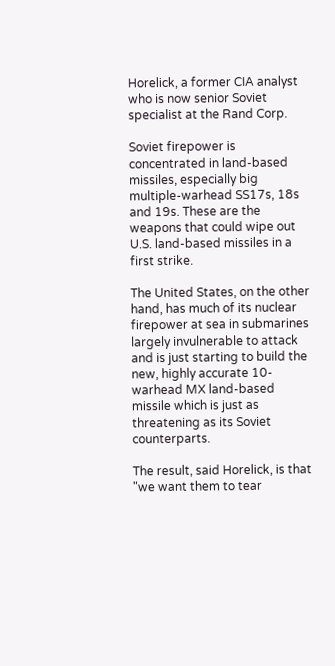Horelick, a former CIA analyst who is now senior Soviet specialist at the Rand Corp.

Soviet firepower is concentrated in land-based missiles, especially big multiple-warhead SS17s, 18s and 19s. These are the weapons that could wipe out U.S. land-based missiles in a first strike.

The United States, on the other hand, has much of its nuclear firepower at sea in submarines largely invulnerable to attack and is just starting to build the new, highly accurate 10-warhead MX land-based missile which is just as threatening as its Soviet counterparts.

The result, said Horelick, is that "we want them to tear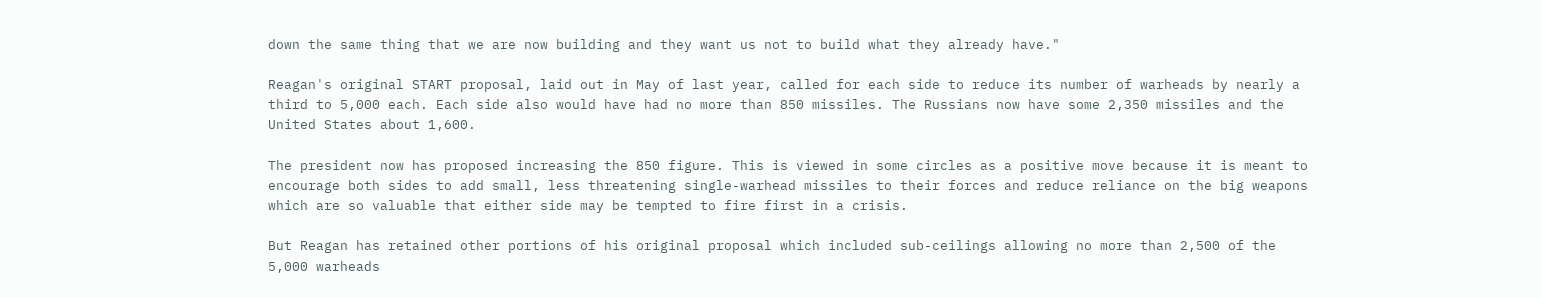down the same thing that we are now building and they want us not to build what they already have."

Reagan's original START proposal, laid out in May of last year, called for each side to reduce its number of warheads by nearly a third to 5,000 each. Each side also would have had no more than 850 missiles. The Russians now have some 2,350 missiles and the United States about 1,600.

The president now has proposed increasing the 850 figure. This is viewed in some circles as a positive move because it is meant to encourage both sides to add small, less threatening single-warhead missiles to their forces and reduce reliance on the big weapons which are so valuable that either side may be tempted to fire first in a crisis.

But Reagan has retained other portions of his original proposal which included sub-ceilings allowing no more than 2,500 of the 5,000 warheads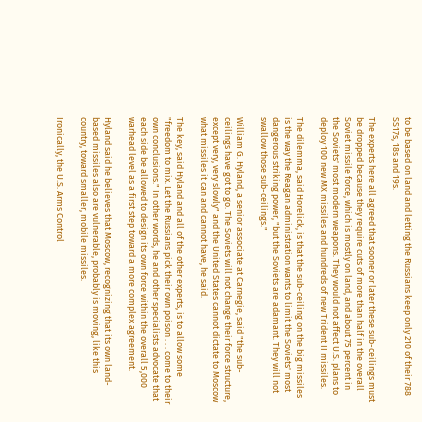to be based on land and letting the Russians keep only 210 of their 788 SS17s, 18s and 19s.

The experts here all agreed that sooner or later these sub-ceilings must be dropped because they require cuts of more than half in the overall Soviet missile force, which is mostly on land, and about 75 percent in the Soviets' most modern weapons. They would not affect U.S. plans to deploy 100 new MX missiles and hundreds of new Trident II missiles.

The dilemma, said Horelick, is that the sub-ceiling on the big missiles is the way the Reagan administration wants to limit the Soviets' most dangerous striking power, "but the Soviets are adamant. They will not swallow those sub-ceilings."

William G. Hyland, a senior associate at Carnegie, said "the sub-ceilings have got to go. The Soviets will not change their force structure, except very, very slowly" and the United States cannot dictate to Moscow what missiles it can and cannot have, he said.

The key, said Hyland and all of the other experts, is to allow some "freedom to mix. Let the Russians pick their own poison . . . come to their own conclusions." In other words, he and other specialists advocate that each side be allowed to design its own force within the overall 5,000 warhead level as a first step toward a more complex agreement.

Hyland said he believes that Moscow, recognizing that its own land-based missiles also are vulnerable, probably is moving, like this country, toward smaller, mobile missiles.

Ironically, the U.S. Arms Control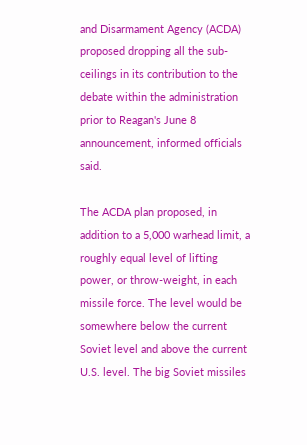and Disarmament Agency (ACDA) proposed dropping all the sub-ceilings in its contribution to the debate within the administration prior to Reagan's June 8 announcement, informed officials said.

The ACDA plan proposed, in addition to a 5,000 warhead limit, a roughly equal level of lifting power, or throw-weight, in each missile force. The level would be somewhere below the current Soviet level and above the current U.S. level. The big Soviet missiles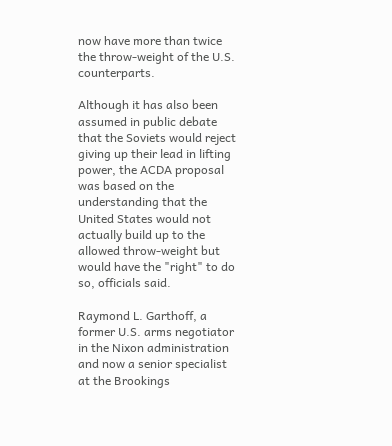now have more than twice the throw-weight of the U.S. counterparts.

Although it has also been assumed in public debate that the Soviets would reject giving up their lead in lifting power, the ACDA proposal was based on the understanding that the United States would not actually build up to the allowed throw-weight but would have the "right" to do so, officials said.

Raymond L. Garthoff, a former U.S. arms negotiator in the Nixon administration and now a senior specialist at the Brookings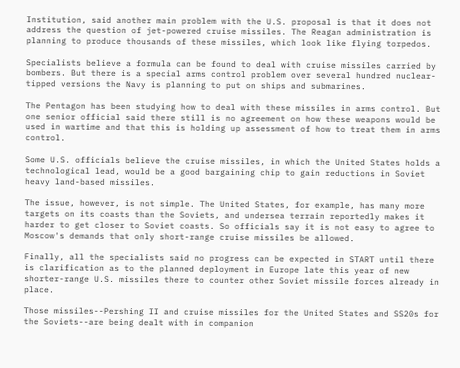Institution, said another main problem with the U.S. proposal is that it does not address the question of jet-powered cruise missiles. The Reagan administration is planning to produce thousands of these missiles, which look like flying torpedos.

Specialists believe a formula can be found to deal with cruise missiles carried by bombers. But there is a special arms control problem over several hundred nuclear-tipped versions the Navy is planning to put on ships and submarines.

The Pentagon has been studying how to deal with these missiles in arms control. But one senior official said there still is no agreement on how these weapons would be used in wartime and that this is holding up assessment of how to treat them in arms control.

Some U.S. officials believe the cruise missiles, in which the United States holds a technological lead, would be a good bargaining chip to gain reductions in Soviet heavy land-based missiles.

The issue, however, is not simple. The United States, for example, has many more targets on its coasts than the Soviets, and undersea terrain reportedly makes it harder to get closer to Soviet coasts. So officials say it is not easy to agree to Moscow's demands that only short-range cruise missiles be allowed.

Finally, all the specialists said no progress can be expected in START until there is clarification as to the planned deployment in Europe late this year of new shorter-range U.S. missiles there to counter other Soviet missile forces already in place.

Those missiles--Pershing II and cruise missiles for the United States and SS20s for the Soviets--are being dealt with in companion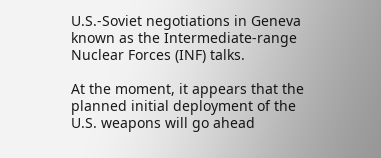U.S.-Soviet negotiations in Geneva known as the Intermediate-range Nuclear Forces (INF) talks.

At the moment, it appears that the planned initial deployment of the U.S. weapons will go ahead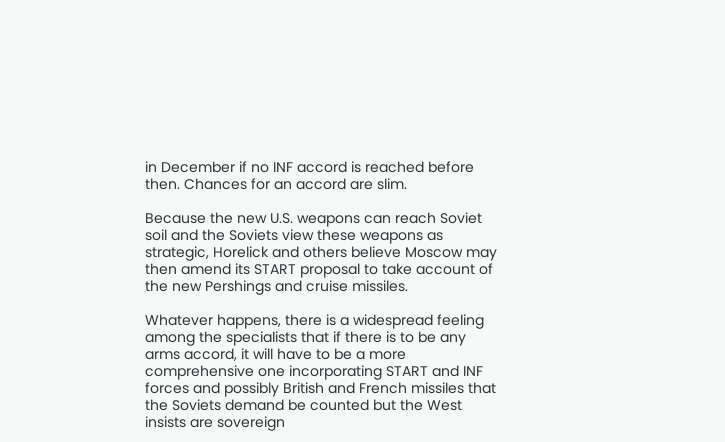in December if no INF accord is reached before then. Chances for an accord are slim.

Because the new U.S. weapons can reach Soviet soil and the Soviets view these weapons as strategic, Horelick and others believe Moscow may then amend its START proposal to take account of the new Pershings and cruise missiles.

Whatever happens, there is a widespread feeling among the specialists that if there is to be any arms accord, it will have to be a more comprehensive one incorporating START and INF forces and possibly British and French missiles that the Soviets demand be counted but the West insists are sovereign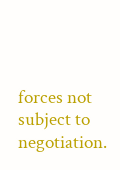forces not subject to negotiation.